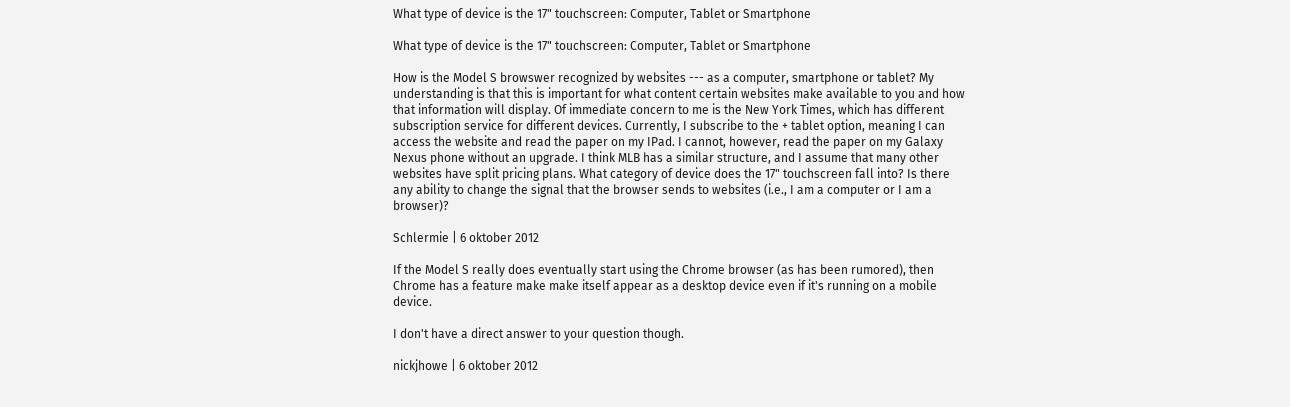What type of device is the 17" touchscreen: Computer, Tablet or Smartphone

What type of device is the 17" touchscreen: Computer, Tablet or Smartphone

How is the Model S browswer recognized by websites --- as a computer, smartphone or tablet? My understanding is that this is important for what content certain websites make available to you and how that information will display. Of immediate concern to me is the New York Times, which has different subscription service for different devices. Currently, I subscribe to the + tablet option, meaning I can access the website and read the paper on my IPad. I cannot, however, read the paper on my Galaxy Nexus phone without an upgrade. I think MLB has a similar structure, and I assume that many other websites have split pricing plans. What category of device does the 17" touchscreen fall into? Is there any ability to change the signal that the browser sends to websites (i.e., I am a computer or I am a browser)?

Schlermie | 6 oktober 2012

If the Model S really does eventually start using the Chrome browser (as has been rumored), then Chrome has a feature make make itself appear as a desktop device even if it's running on a mobile device.

I don't have a direct answer to your question though.

nickjhowe | 6 oktober 2012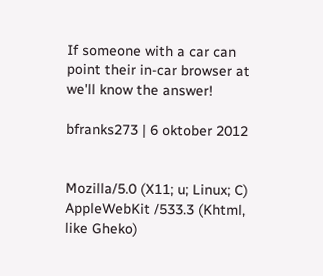If someone with a car can point their in-car browser at we'll know the answer!

bfranks273 | 6 oktober 2012


Mozilla/5.0 (X11; u; Linux; C) AppleWebKit /533.3 (Khtml, like Gheko)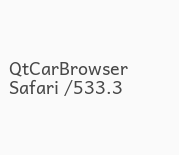QtCarBrowser Safari /533.3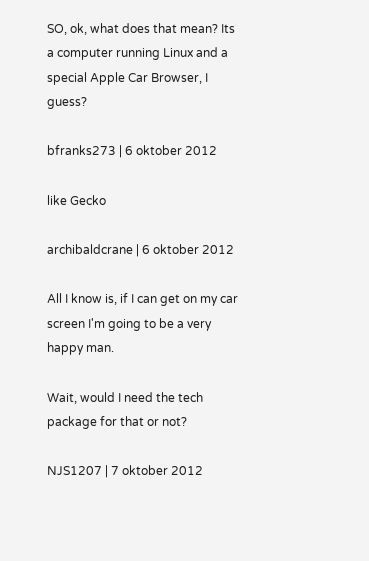SO, ok, what does that mean? Its a computer running Linux and a special Apple Car Browser, I guess?

bfranks273 | 6 oktober 2012

like Gecko

archibaldcrane | 6 oktober 2012

All I know is, if I can get on my car screen I'm going to be a very happy man.

Wait, would I need the tech package for that or not?

NJS1207 | 7 oktober 2012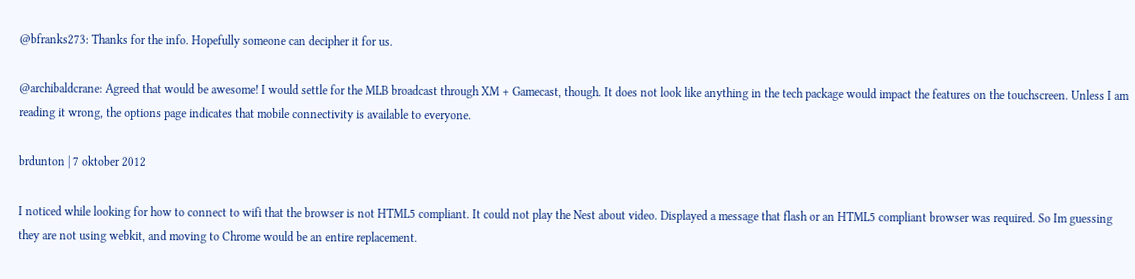@bfranks273: Thanks for the info. Hopefully someone can decipher it for us.

@archibaldcrane: Agreed that would be awesome! I would settle for the MLB broadcast through XM + Gamecast, though. It does not look like anything in the tech package would impact the features on the touchscreen. Unless I am reading it wrong, the options page indicates that mobile connectivity is available to everyone.

brdunton | 7 oktober 2012

I noticed while looking for how to connect to wifi that the browser is not HTML5 compliant. It could not play the Nest about video. Displayed a message that flash or an HTML5 compliant browser was required. So Im guessing they are not using webkit, and moving to Chrome would be an entire replacement.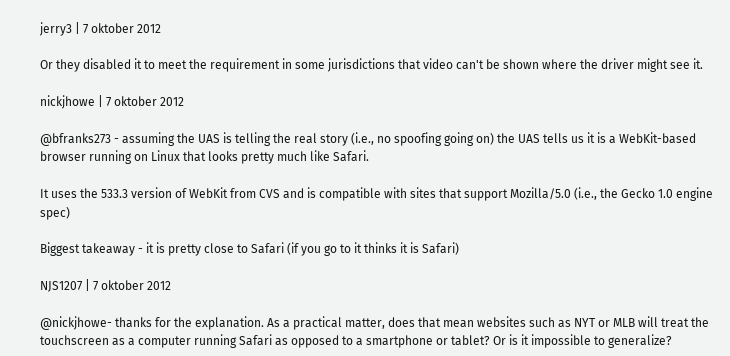jerry3 | 7 oktober 2012

Or they disabled it to meet the requirement in some jurisdictions that video can't be shown where the driver might see it.

nickjhowe | 7 oktober 2012

@bfranks273 - assuming the UAS is telling the real story (i.e., no spoofing going on) the UAS tells us it is a WebKit-based browser running on Linux that looks pretty much like Safari.

It uses the 533.3 version of WebKit from CVS and is compatible with sites that support Mozilla/5.0 (i.e., the Gecko 1.0 engine spec)

Biggest takeaway - it is pretty close to Safari (if you go to it thinks it is Safari)

NJS1207 | 7 oktober 2012

@nickjhowe- thanks for the explanation. As a practical matter, does that mean websites such as NYT or MLB will treat the touchscreen as a computer running Safari as opposed to a smartphone or tablet? Or is it impossible to generalize?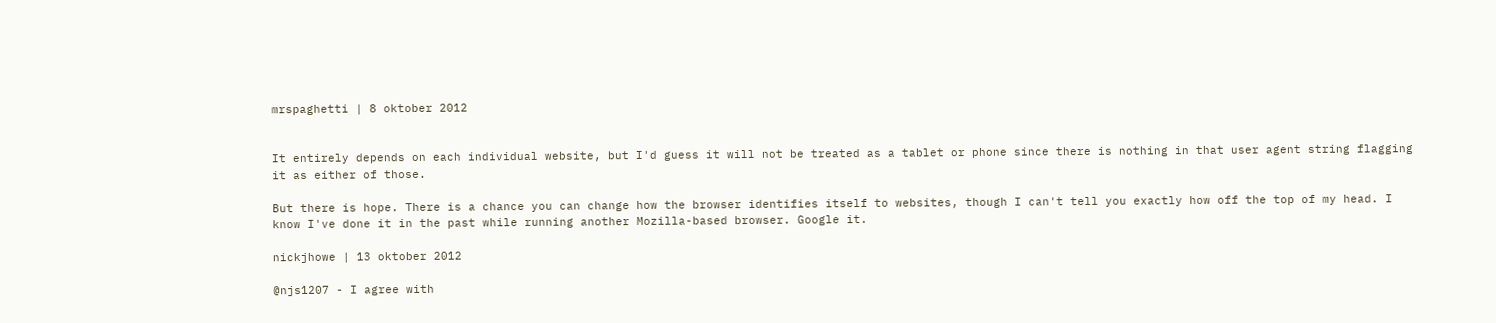mrspaghetti | 8 oktober 2012


It entirely depends on each individual website, but I'd guess it will not be treated as a tablet or phone since there is nothing in that user agent string flagging it as either of those.

But there is hope. There is a chance you can change how the browser identifies itself to websites, though I can't tell you exactly how off the top of my head. I know I've done it in the past while running another Mozilla-based browser. Google it.

nickjhowe | 13 oktober 2012

@njs1207 - I agree with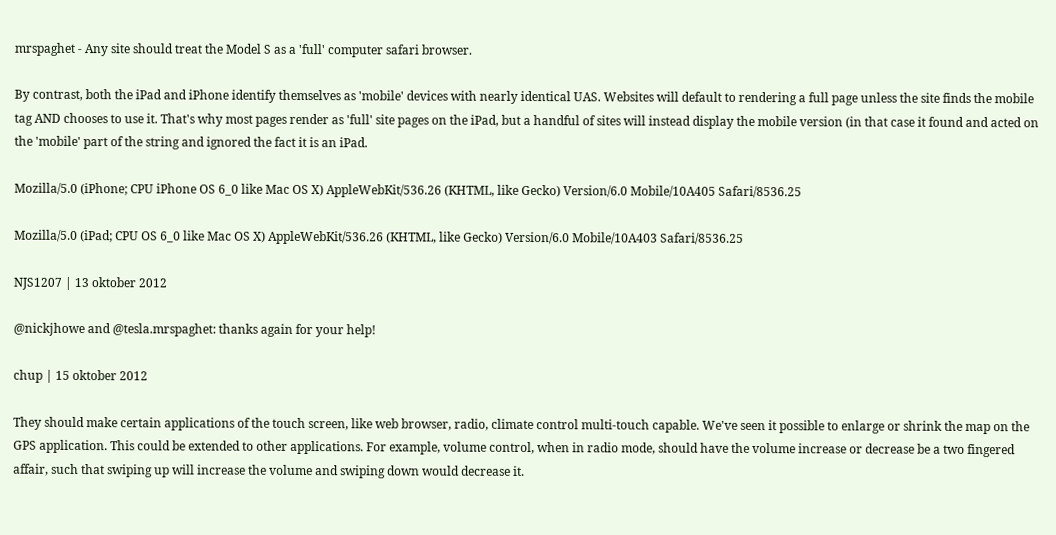mrspaghet - Any site should treat the Model S as a 'full' computer safari browser.

By contrast, both the iPad and iPhone identify themselves as 'mobile' devices with nearly identical UAS. Websites will default to rendering a full page unless the site finds the mobile tag AND chooses to use it. That's why most pages render as 'full' site pages on the iPad, but a handful of sites will instead display the mobile version (in that case it found and acted on the 'mobile' part of the string and ignored the fact it is an iPad.

Mozilla/5.0 (iPhone; CPU iPhone OS 6_0 like Mac OS X) AppleWebKit/536.26 (KHTML, like Gecko) Version/6.0 Mobile/10A405 Safari/8536.25

Mozilla/5.0 (iPad; CPU OS 6_0 like Mac OS X) AppleWebKit/536.26 (KHTML, like Gecko) Version/6.0 Mobile/10A403 Safari/8536.25

NJS1207 | 13 oktober 2012

@nickjhowe and @tesla.mrspaghet: thanks again for your help!

chup | 15 oktober 2012

They should make certain applications of the touch screen, like web browser, radio, climate control multi-touch capable. We've seen it possible to enlarge or shrink the map on the GPS application. This could be extended to other applications. For example, volume control, when in radio mode, should have the volume increase or decrease be a two fingered affair, such that swiping up will increase the volume and swiping down would decrease it.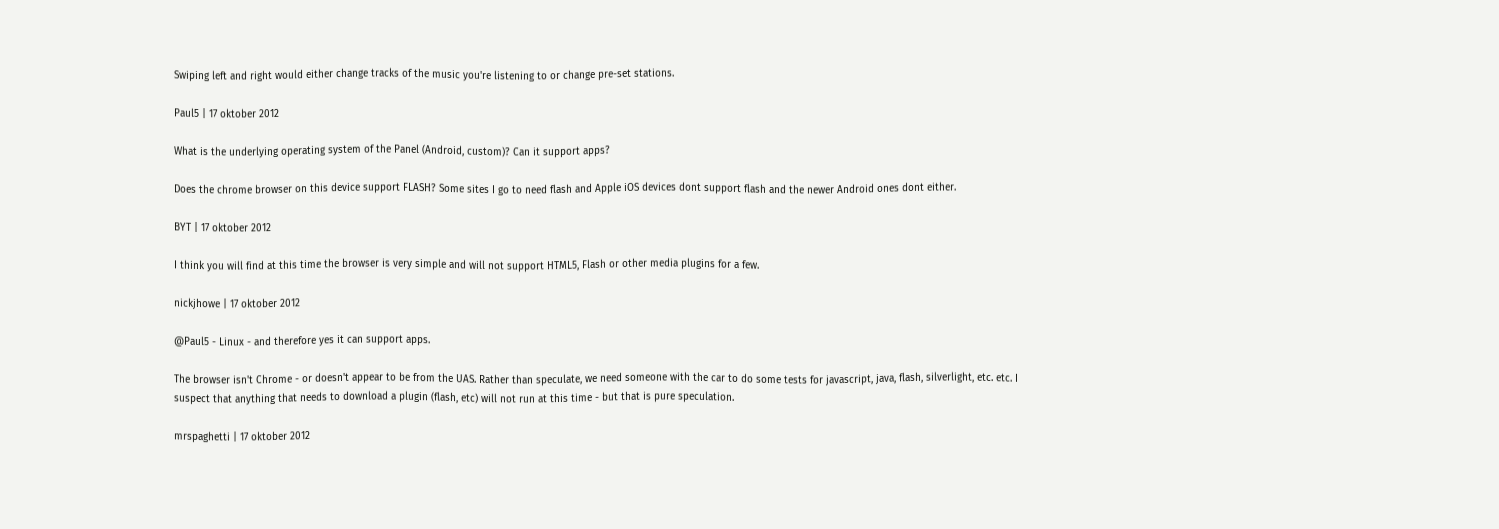Swiping left and right would either change tracks of the music you're listening to or change pre-set stations.

Paul5 | 17 oktober 2012

What is the underlying operating system of the Panel (Android, custom)? Can it support apps?

Does the chrome browser on this device support FLASH? Some sites I go to need flash and Apple iOS devices dont support flash and the newer Android ones dont either.

BYT | 17 oktober 2012

I think you will find at this time the browser is very simple and will not support HTML5, Flash or other media plugins for a few.

nickjhowe | 17 oktober 2012

@Paul5 - Linux - and therefore yes it can support apps.

The browser isn't Chrome - or doesn't appear to be from the UAS. Rather than speculate, we need someone with the car to do some tests for javascript, java, flash, silverlight, etc. etc. I suspect that anything that needs to download a plugin (flash, etc) will not run at this time - but that is pure speculation.

mrspaghetti | 17 oktober 2012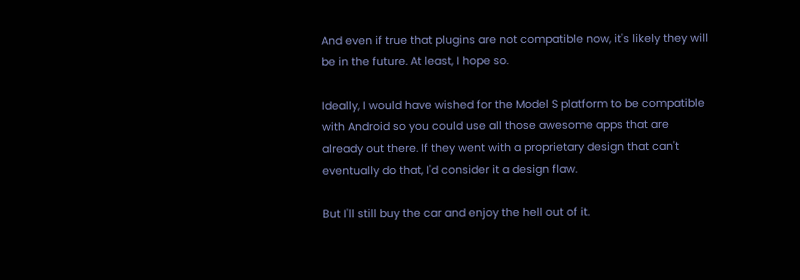And even if true that plugins are not compatible now, it's likely they will be in the future. At least, I hope so.

Ideally, I would have wished for the Model S platform to be compatible with Android so you could use all those awesome apps that are already out there. If they went with a proprietary design that can't eventually do that, I'd consider it a design flaw.

But I'll still buy the car and enjoy the hell out of it.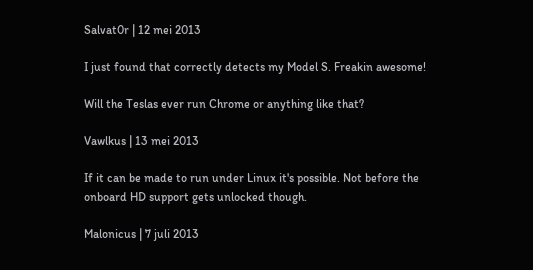Salvat0r | 12 mei 2013

I just found that correctly detects my Model S. Freakin awesome!

Will the Teslas ever run Chrome or anything like that?

Vawlkus | 13 mei 2013

If it can be made to run under Linux it's possible. Not before the onboard HD support gets unlocked though.

Malonicus | 7 juli 2013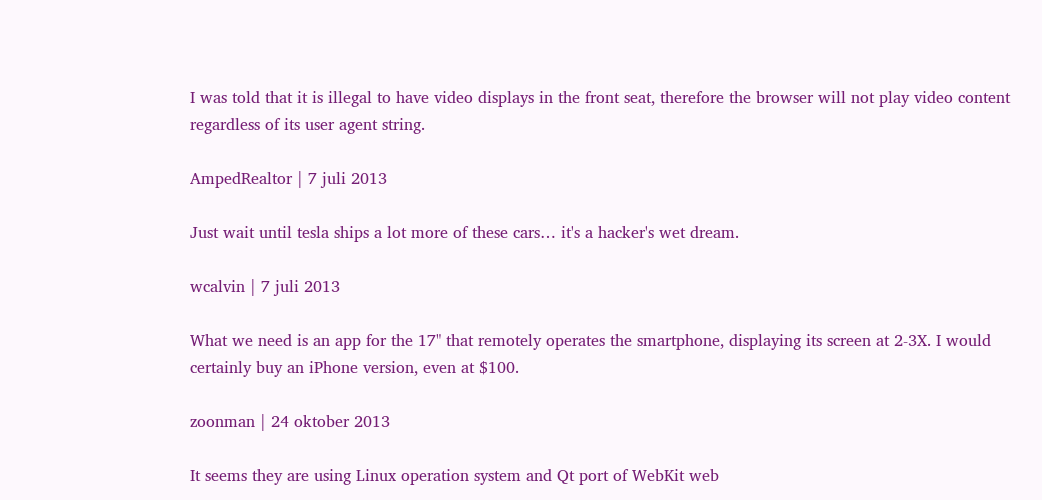I was told that it is illegal to have video displays in the front seat, therefore the browser will not play video content regardless of its user agent string.

AmpedRealtor | 7 juli 2013

Just wait until tesla ships a lot more of these cars… it's a hacker's wet dream.

wcalvin | 7 juli 2013

What we need is an app for the 17" that remotely operates the smartphone, displaying its screen at 2-3X. I would certainly buy an iPhone version, even at $100.

zoonman | 24 oktober 2013

It seems they are using Linux operation system and Qt port of WebKit web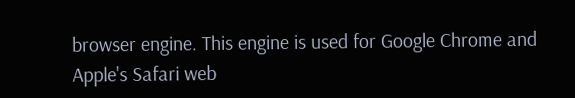browser engine. This engine is used for Google Chrome and Apple's Safari web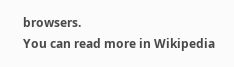browsers.
You can read more in Wikipedia